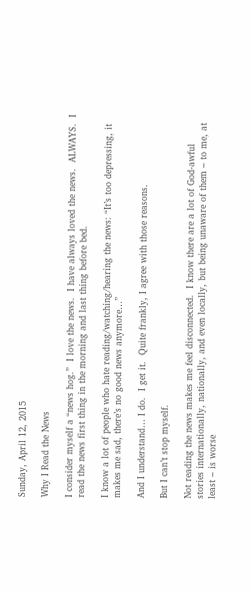Sunday, April 12, 2015

Why I Read the News

I consider myself a “news hog.”  I love the news.  I have always loved the news.  ALWAYS.  I read the news first thing in the morning and last thing before bed.

I know a lot of people who hate reading/watching/hearing the news: “It’s too depressing, it makes me sad, there’s no good news anymore…”

And I understand… I do.  I get it.  Quite frankly, I agree with those reasons.

But I can’t stop myself.

Not reading the news makes me feel disconnected.  I know there are a lot of God-awful stories internationally, nationally, and even locally, but being unaware of them – to me, at least – is worse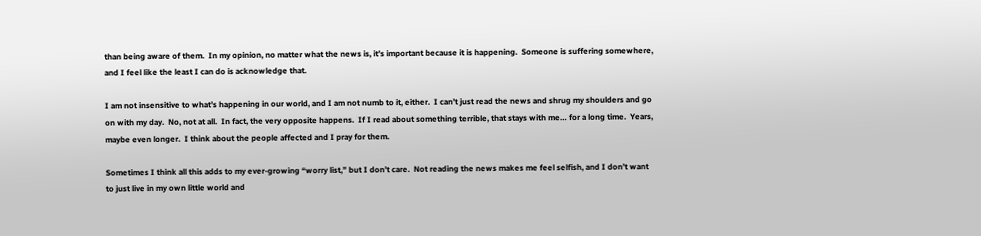than being aware of them.  In my opinion, no matter what the news is, it’s important because it is happening.  Someone is suffering somewhere, and I feel like the least I can do is acknowledge that.

I am not insensitive to what’s happening in our world, and I am not numb to it, either.  I can’t just read the news and shrug my shoulders and go on with my day.  No, not at all.  In fact, the very opposite happens.  If I read about something terrible, that stays with me… for a long time.  Years, maybe even longer.  I think about the people affected and I pray for them.

Sometimes I think all this adds to my ever-growing “worry list,” but I don’t care.  Not reading the news makes me feel selfish, and I don’t want to just live in my own little world and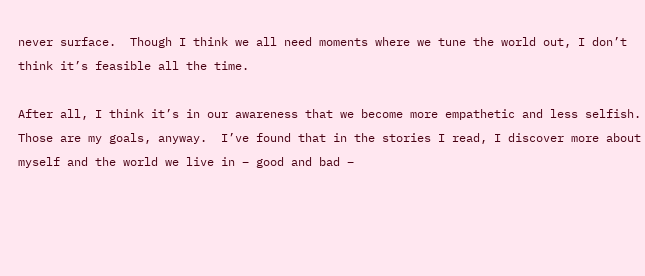never surface.  Though I think we all need moments where we tune the world out, I don’t think it’s feasible all the time.

After all, I think it’s in our awareness that we become more empathetic and less selfish.  Those are my goals, anyway.  I’ve found that in the stories I read, I discover more about myself and the world we live in – good and bad –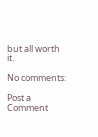but all worth it.

No comments:

Post a Comment